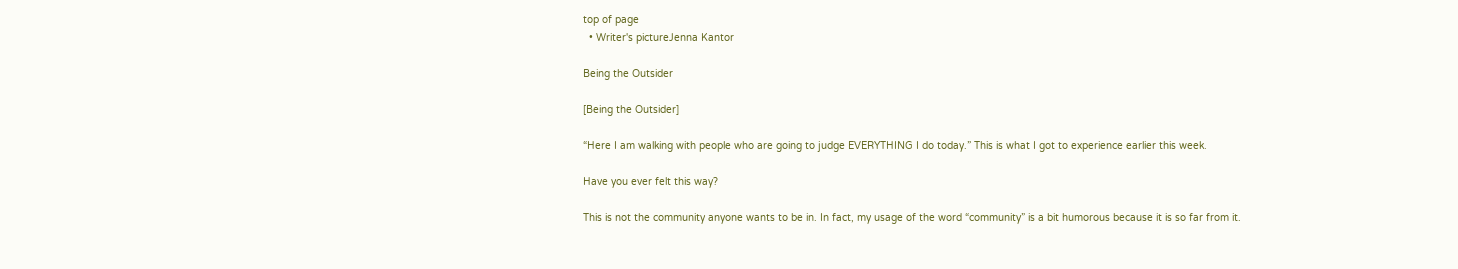top of page
  • Writer's pictureJenna Kantor

Being the Outsider

[Being the Outsider]

“Here I am walking with people who are going to judge EVERYTHING I do today.” This is what I got to experience earlier this week.

Have you ever felt this way?

This is not the community anyone wants to be in. In fact, my usage of the word “community” is a bit humorous because it is so far from it.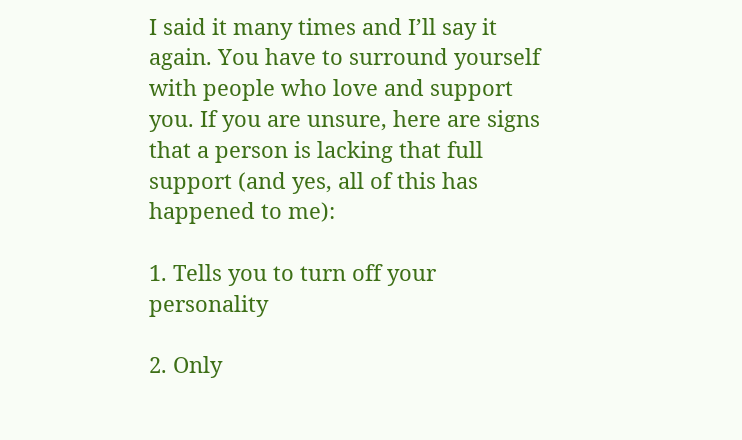I said it many times and I’ll say it again. You have to surround yourself with people who love and support you. If you are unsure, here are signs that a person is lacking that full support (and yes, all of this has happened to me):

1. Tells you to turn off your personality

2. Only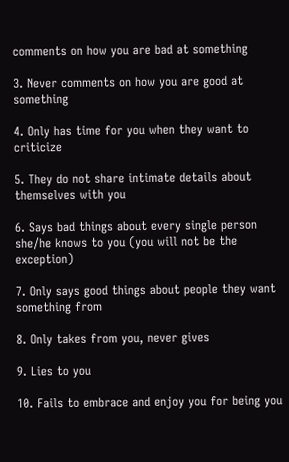comments on how you are bad at something

3. Never comments on how you are good at something

4. Only has time for you when they want to criticize

5. They do not share intimate details about themselves with you

6. Says bad things about every single person she/he knows to you (you will not be the exception)

7. Only says good things about people they want something from

8. Only takes from you, never gives

9. Lies to you

10. Fails to embrace and enjoy you for being you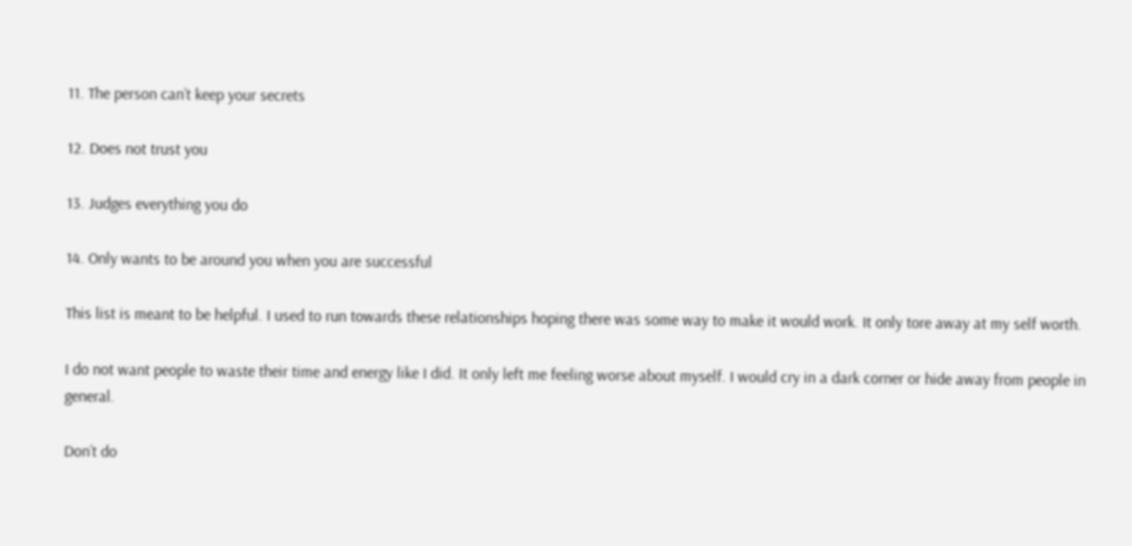11. The person can’t keep your secrets

12. Does not trust you

13. Judges everything you do

14. Only wants to be around you when you are successful

This list is meant to be helpful. I used to run towards these relationships hoping there was some way to make it would work. It only tore away at my self worth.

I do not want people to waste their time and energy like I did. It only left me feeling worse about myself. I would cry in a dark corner or hide away from people in general.

Don’t do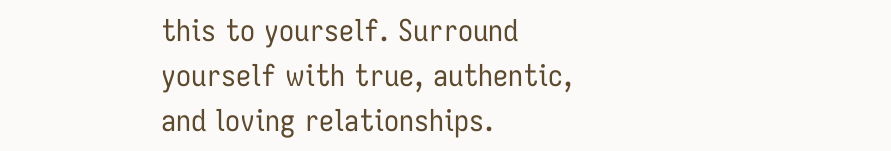this to yourself. Surround yourself with true, authentic, and loving relationships.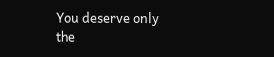You deserve only the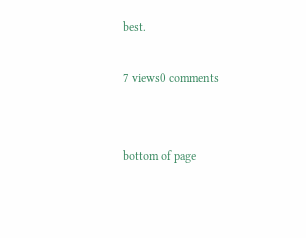best.

7 views0 comments


bottom of page